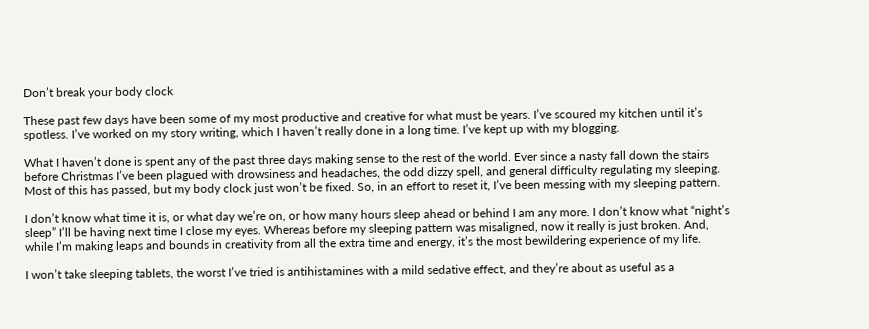Don’t break your body clock

These past few days have been some of my most productive and creative for what must be years. I’ve scoured my kitchen until it’s spotless. I’ve worked on my story writing, which I haven’t really done in a long time. I’ve kept up with my blogging.

What I haven’t done is spent any of the past three days making sense to the rest of the world. Ever since a nasty fall down the stairs before Christmas I’ve been plagued with drowsiness and headaches, the odd dizzy spell, and general difficulty regulating my sleeping. Most of this has passed, but my body clock just won’t be fixed. So, in an effort to reset it, I’ve been messing with my sleeping pattern.

I don’t know what time it is, or what day we’re on, or how many hours sleep ahead or behind I am any more. I don’t know what “night’s sleep” I’ll be having next time I close my eyes. Whereas before my sleeping pattern was misaligned, now it really is just broken. And, while I’m making leaps and bounds in creativity from all the extra time and energy, it’s the most bewildering experience of my life.

I won’t take sleeping tablets, the worst I’ve tried is antihistamines with a mild sedative effect, and they’re about as useful as a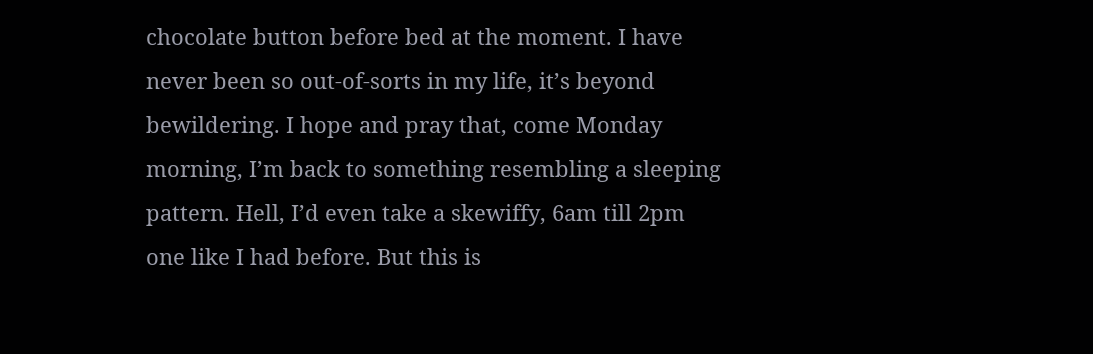chocolate button before bed at the moment. I have never been so out-of-sorts in my life, it’s beyond bewildering. I hope and pray that, come Monday morning, I’m back to something resembling a sleeping pattern. Hell, I’d even take a skewiffy, 6am till 2pm one like I had before. But this is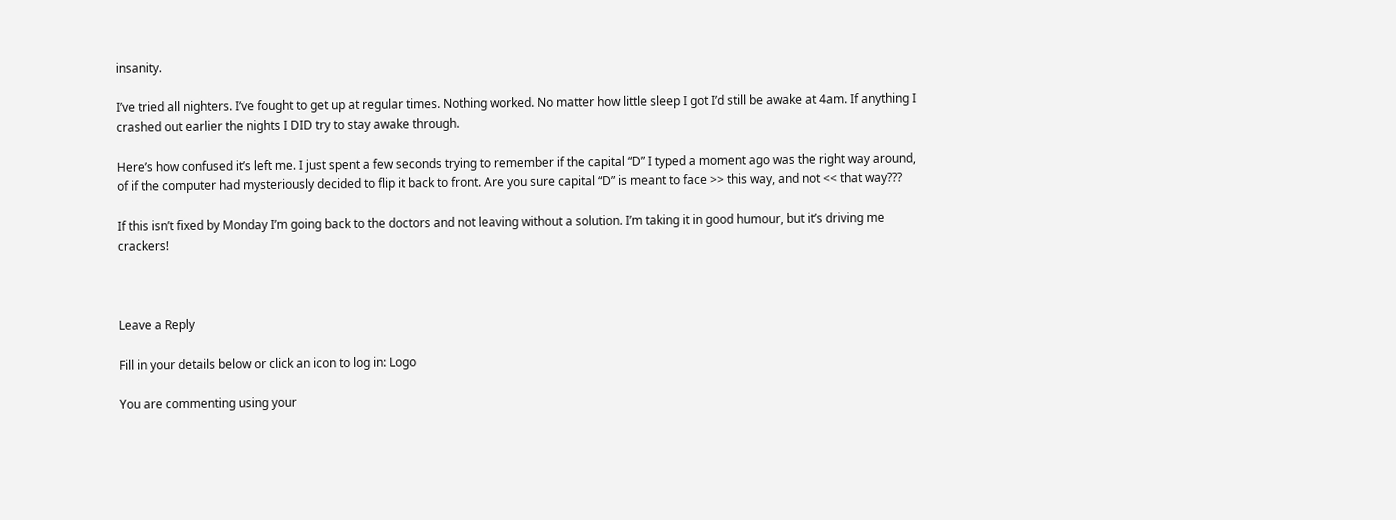insanity.

I’ve tried all nighters. I’ve fought to get up at regular times. Nothing worked. No matter how little sleep I got I’d still be awake at 4am. If anything I crashed out earlier the nights I DID try to stay awake through.

Here’s how confused it’s left me. I just spent a few seconds trying to remember if the capital “D” I typed a moment ago was the right way around, of if the computer had mysteriously decided to flip it back to front. Are you sure capital “D” is meant to face >> this way, and not << that way???

If this isn’t fixed by Monday I’m going back to the doctors and not leaving without a solution. I’m taking it in good humour, but it’s driving me crackers!



Leave a Reply

Fill in your details below or click an icon to log in: Logo

You are commenting using your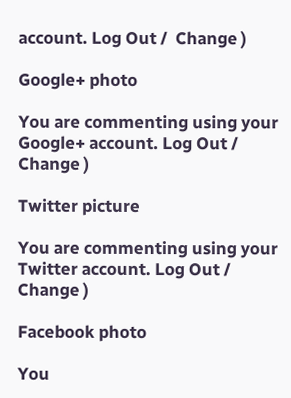account. Log Out /  Change )

Google+ photo

You are commenting using your Google+ account. Log Out /  Change )

Twitter picture

You are commenting using your Twitter account. Log Out /  Change )

Facebook photo

You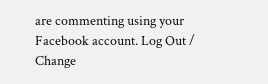are commenting using your Facebook account. Log Out /  Change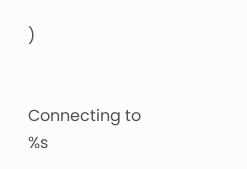)


Connecting to %s